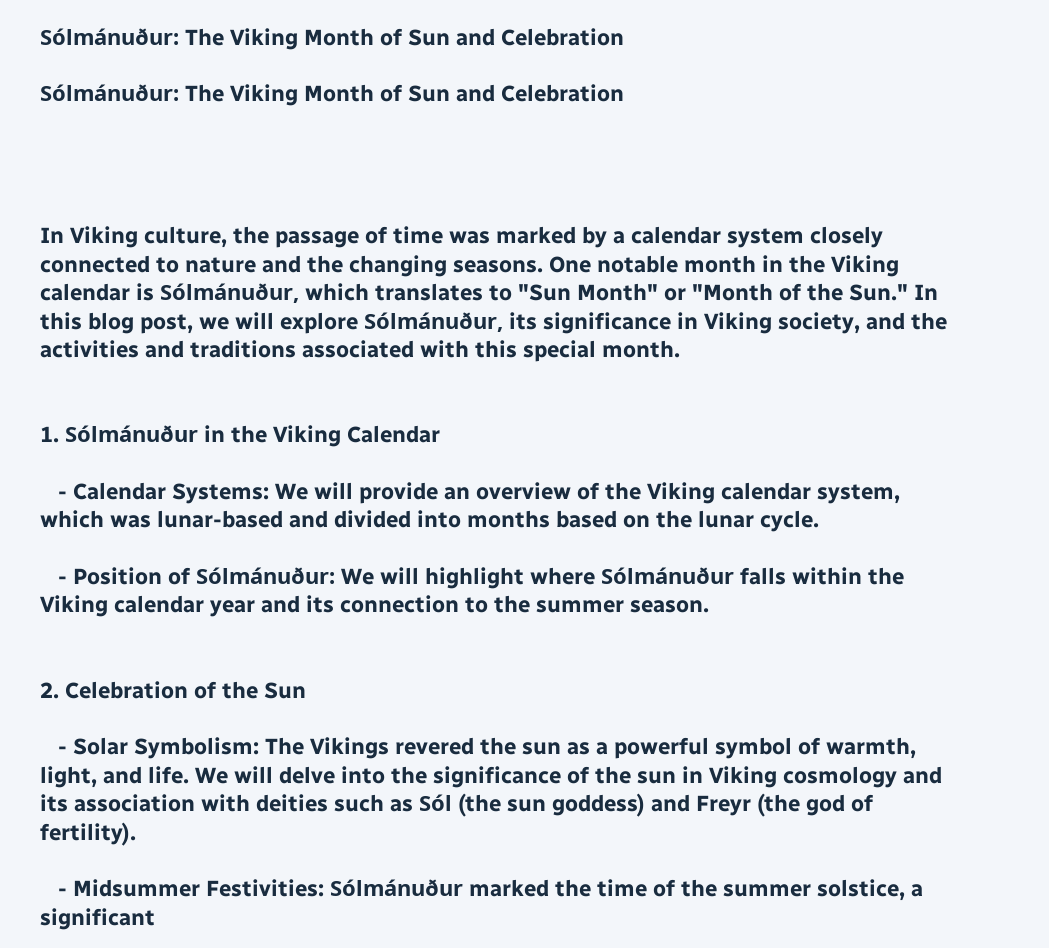Sólmánuður: The Viking Month of Sun and Celebration

Sólmánuður: The Viking Month of Sun and Celebration




In Viking culture, the passage of time was marked by a calendar system closely connected to nature and the changing seasons. One notable month in the Viking calendar is Sólmánuður, which translates to "Sun Month" or "Month of the Sun." In this blog post, we will explore Sólmánuður, its significance in Viking society, and the activities and traditions associated with this special month.


1. Sólmánuður in the Viking Calendar

   - Calendar Systems: We will provide an overview of the Viking calendar system, which was lunar-based and divided into months based on the lunar cycle.

   - Position of Sólmánuður: We will highlight where Sólmánuður falls within the Viking calendar year and its connection to the summer season.


2. Celebration of the Sun

   - Solar Symbolism: The Vikings revered the sun as a powerful symbol of warmth, light, and life. We will delve into the significance of the sun in Viking cosmology and its association with deities such as Sól (the sun goddess) and Freyr (the god of fertility).

   - Midsummer Festivities: Sólmánuður marked the time of the summer solstice, a significant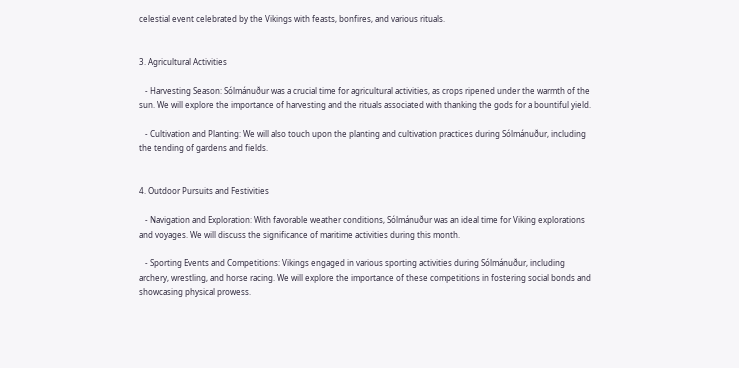celestial event celebrated by the Vikings with feasts, bonfires, and various rituals.


3. Agricultural Activities

   - Harvesting Season: Sólmánuður was a crucial time for agricultural activities, as crops ripened under the warmth of the sun. We will explore the importance of harvesting and the rituals associated with thanking the gods for a bountiful yield.

   - Cultivation and Planting: We will also touch upon the planting and cultivation practices during Sólmánuður, including the tending of gardens and fields.


4. Outdoor Pursuits and Festivities

   - Navigation and Exploration: With favorable weather conditions, Sólmánuður was an ideal time for Viking explorations and voyages. We will discuss the significance of maritime activities during this month.

   - Sporting Events and Competitions: Vikings engaged in various sporting activities during Sólmánuður, including archery, wrestling, and horse racing. We will explore the importance of these competitions in fostering social bonds and showcasing physical prowess.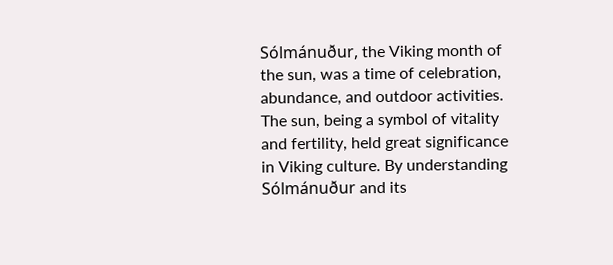Sólmánuður, the Viking month of the sun, was a time of celebration, abundance, and outdoor activities. The sun, being a symbol of vitality and fertility, held great significance in Viking culture. By understanding Sólmánuður and its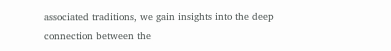associated traditions, we gain insights into the deep connection between the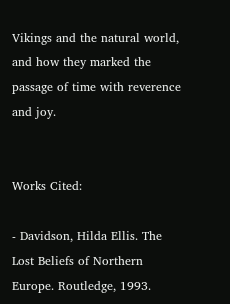Vikings and the natural world, and how they marked the passage of time with reverence and joy.


Works Cited:

- Davidson, Hilda Ellis. The Lost Beliefs of Northern Europe. Routledge, 1993.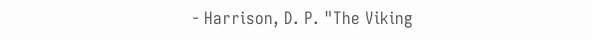- Harrison, D. P. "The Viking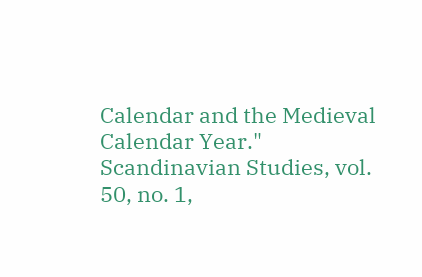Calendar and the Medieval Calendar Year." Scandinavian Studies, vol. 50, no. 1,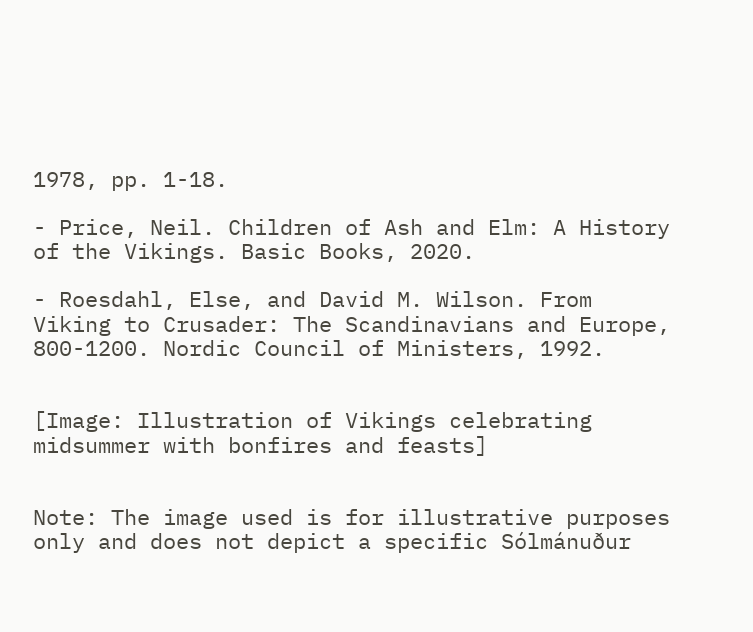1978, pp. 1-18.

- Price, Neil. Children of Ash and Elm: A History of the Vikings. Basic Books, 2020.

- Roesdahl, Else, and David M. Wilson. From Viking to Crusader: The Scandinavians and Europe, 800-1200. Nordic Council of Ministers, 1992.


[Image: Illustration of Vikings celebrating midsummer with bonfires and feasts]


Note: The image used is for illustrative purposes only and does not depict a specific Sólmánuður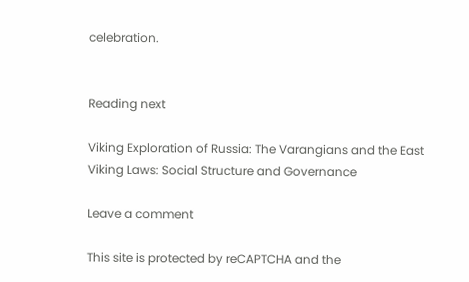celebration.


Reading next

Viking Exploration of Russia: The Varangians and the East
Viking Laws: Social Structure and Governance

Leave a comment

This site is protected by reCAPTCHA and the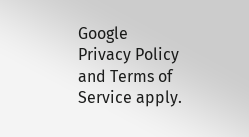Google Privacy Policy and Terms of Service apply.